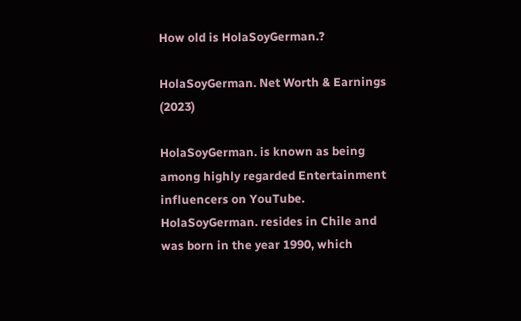How old is HolaSoyGerman.?

HolaSoyGerman. Net Worth & Earnings (2023)

HolaSoyGerman. is known as being among highly regarded Entertainment influencers on YouTube. HolaSoyGerman. resides in Chile and was born in the year 1990, which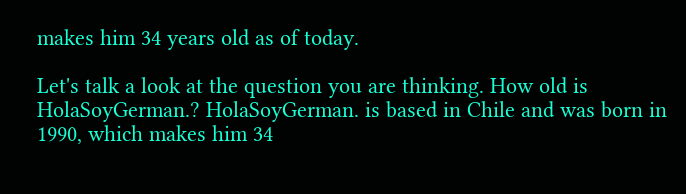makes him 34 years old as of today.

Let's talk a look at the question you are thinking. How old is HolaSoyGerman.? HolaSoyGerman. is based in Chile and was born in 1990, which makes him 34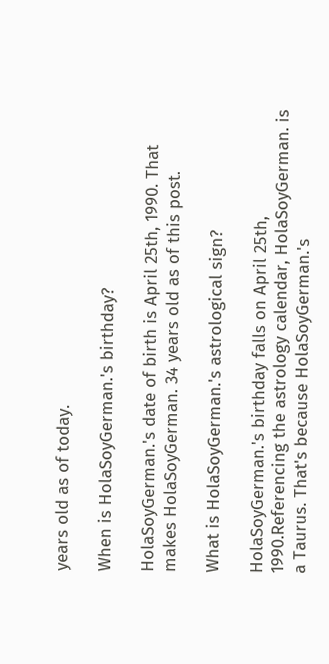years old as of today.

When is HolaSoyGerman.'s birthday?

HolaSoyGerman.'s date of birth is April 25th, 1990. That makes HolaSoyGerman. 34 years old as of this post.

What is HolaSoyGerman.'s astrological sign?

HolaSoyGerman.'s birthday falls on April 25th, 1990.Referencing the astrology calendar, HolaSoyGerman. is a Taurus. That's because HolaSoyGerman.'s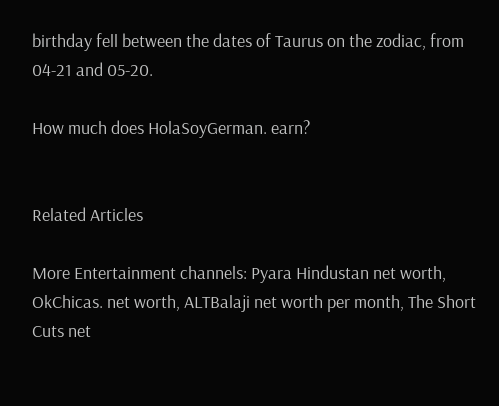birthday fell between the dates of Taurus on the zodiac, from 04-21 and 05-20.

How much does HolaSoyGerman. earn?


Related Articles

More Entertainment channels: Pyara Hindustan net worth, OkChicas. net worth, ALTBalaji net worth per month, The Short Cuts net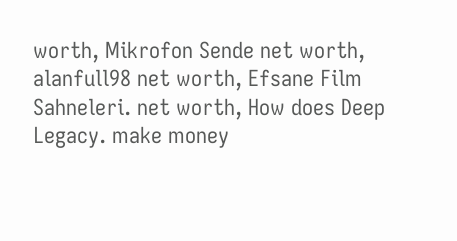worth, Mikrofon Sende net worth, alanfull98 net worth, Efsane Film Sahneleri. net worth, How does Deep Legacy. make money